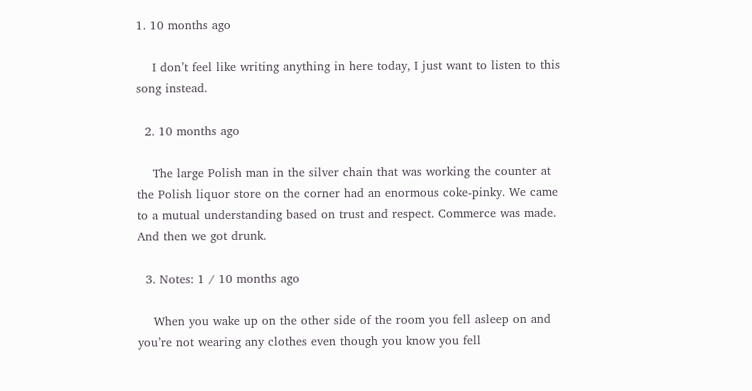1. 10 months ago

    I don’t feel like writing anything in here today, I just want to listen to this song instead.

  2. 10 months ago

    The large Polish man in the silver chain that was working the counter at the Polish liquor store on the corner had an enormous coke-pinky. We came to a mutual understanding based on trust and respect. Commerce was made. And then we got drunk.

  3. Notes: 1 / 10 months ago

    When you wake up on the other side of the room you fell asleep on and you’re not wearing any clothes even though you know you fell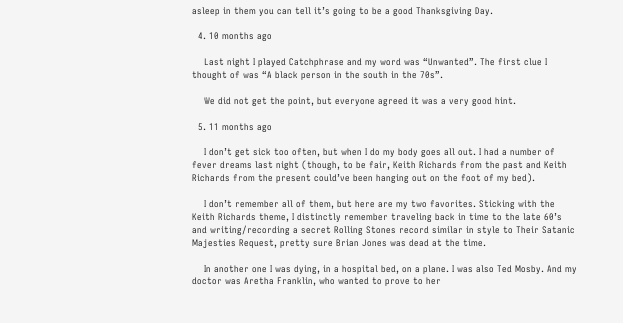asleep in them you can tell it’s going to be a good Thanksgiving Day.

  4. 10 months ago

    Last night I played Catchphrase and my word was “Unwanted”. The first clue I thought of was “A black person in the south in the 70s”.

    We did not get the point, but everyone agreed it was a very good hint.

  5. 11 months ago

    I don’t get sick too often, but when I do my body goes all out. I had a number of fever dreams last night (though, to be fair, Keith Richards from the past and Keith Richards from the present could’ve been hanging out on the foot of my bed).

    I don’t remember all of them, but here are my two favorites. Sticking with the Keith Richards theme, I distinctly remember traveling back in time to the late 60’s and writing/recording a secret Rolling Stones record similar in style to Their Satanic Majesties Request, pretty sure Brian Jones was dead at the time.

    In another one I was dying, in a hospital bed, on a plane. I was also Ted Mosby. And my doctor was Aretha Franklin, who wanted to prove to her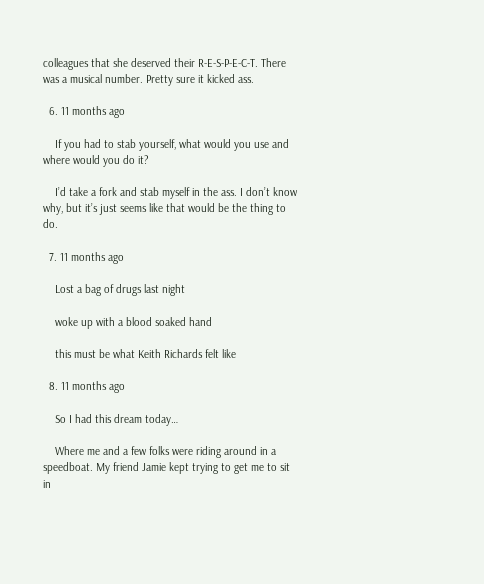colleagues that she deserved their R-E-S-P-E-C-T. There was a musical number. Pretty sure it kicked ass.

  6. 11 months ago

    If you had to stab yourself, what would you use and where would you do it?

    I’d take a fork and stab myself in the ass. I don’t know why, but it’s just seems like that would be the thing to do.

  7. 11 months ago

    Lost a bag of drugs last night

    woke up with a blood soaked hand

    this must be what Keith Richards felt like

  8. 11 months ago

    So I had this dream today…

    Where me and a few folks were riding around in a speedboat. My friend Jamie kept trying to get me to sit in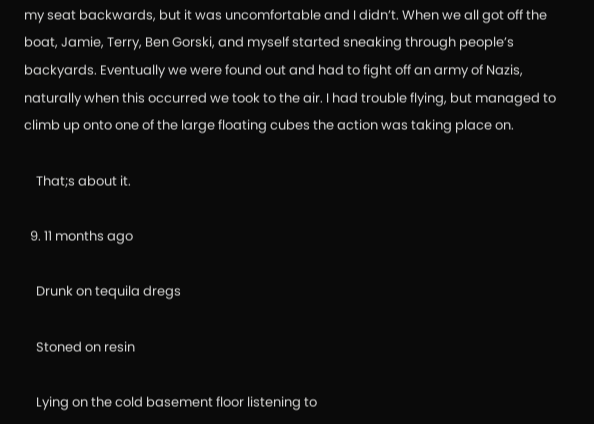my seat backwards, but it was uncomfortable and I didn’t. When we all got off the boat, Jamie, Terry, Ben Gorski, and myself started sneaking through people’s backyards. Eventually we were found out and had to fight off an army of Nazis, naturally when this occurred we took to the air. I had trouble flying, but managed to climb up onto one of the large floating cubes the action was taking place on.

    That;s about it.

  9. 11 months ago

    Drunk on tequila dregs

    Stoned on resin

    Lying on the cold basement floor listening to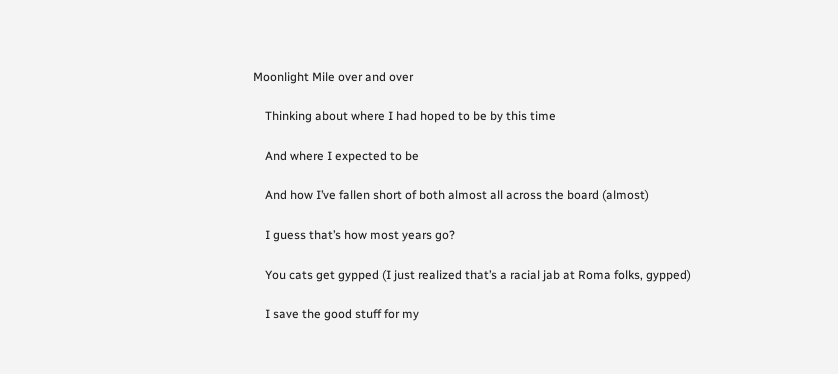Moonlight Mile over and over

    Thinking about where I had hoped to be by this time

    And where I expected to be

    And how I’ve fallen short of both almost all across the board (almost)

    I guess that’s how most years go?

    You cats get gypped (I just realized that’s a racial jab at Roma folks, gypped)

    I save the good stuff for my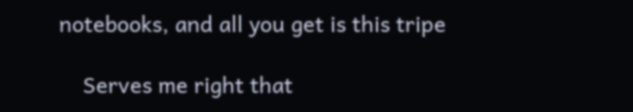notebooks, and all you get is this tripe

    Serves me right that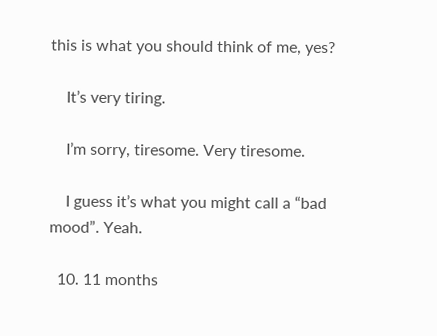this is what you should think of me, yes?

    It’s very tiring.

    I’m sorry, tiresome. Very tiresome.

    I guess it’s what you might call a “bad mood”. Yeah.

  10. 11 months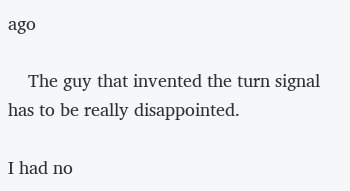ago

    The guy that invented the turn signal has to be really disappointed.

I had no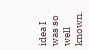idea I was so well known.